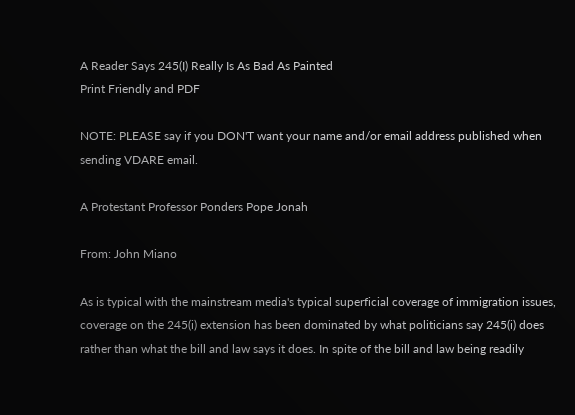A Reader Says 245(I) Really Is As Bad As Painted
Print Friendly and PDF

NOTE: PLEASE say if you DON'T want your name and/or email address published when sending VDARE email.

A Protestant Professor Ponders Pope Jonah

From: John Miano

As is typical with the mainstream media's typical superficial coverage of immigration issues, coverage on the 245(i) extension has been dominated by what politicians say 245(i) does rather than what the bill and law says it does. In spite of the bill and law being readily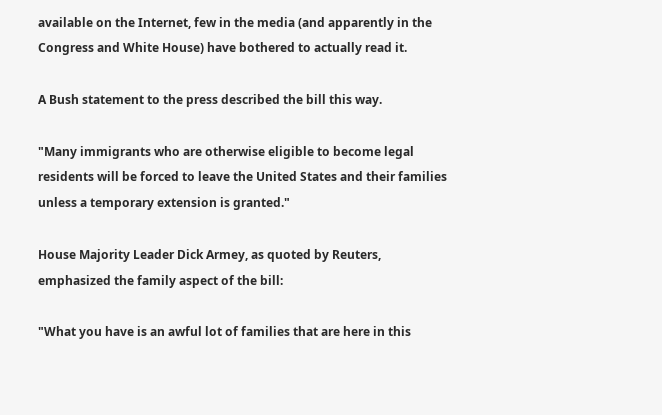available on the Internet, few in the media (and apparently in the Congress and White House) have bothered to actually read it.

A Bush statement to the press described the bill this way.

"Many immigrants who are otherwise eligible to become legal residents will be forced to leave the United States and their families unless a temporary extension is granted."

House Majority Leader Dick Armey, as quoted by Reuters, emphasized the family aspect of the bill:

"What you have is an awful lot of families that are here in this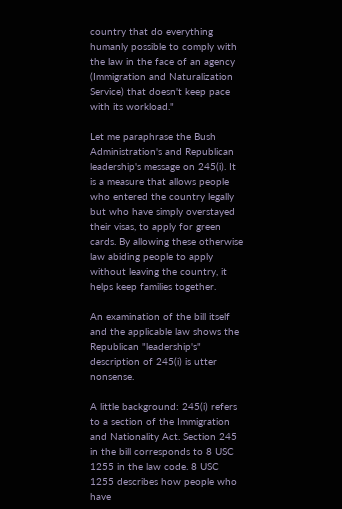country that do everything humanly possible to comply with the law in the face of an agency (Immigration and Naturalization Service) that doesn't keep pace with its workload."

Let me paraphrase the Bush Administration's and Republican leadership's message on 245(i). It is a measure that allows people who entered the country legally but who have simply overstayed their visas, to apply for green cards. By allowing these otherwise law abiding people to apply without leaving the country, it helps keep families together.

An examination of the bill itself and the applicable law shows the Republican "leadership's" description of 245(i) is utter nonsense.

A little background: 245(i) refers to a section of the Immigration and Nationality Act. Section 245 in the bill corresponds to 8 USC 1255 in the law code. 8 USC 1255 describes how people who have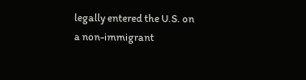legally entered the U.S. on a non-immigrant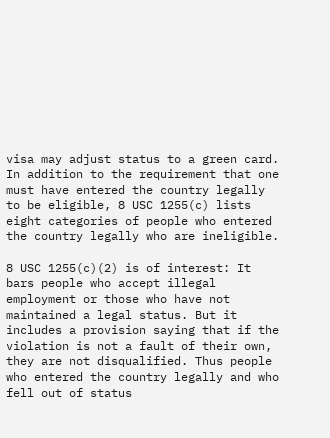visa may adjust status to a green card. In addition to the requirement that one must have entered the country legally to be eligible, 8 USC 1255(c) lists eight categories of people who entered the country legally who are ineligible.

8 USC 1255(c)(2) is of interest: It bars people who accept illegal employment or those who have not maintained a legal status. But it includes a provision saying that if the violation is not a fault of their own, they are not disqualified. Thus people who entered the country legally and who fell out of status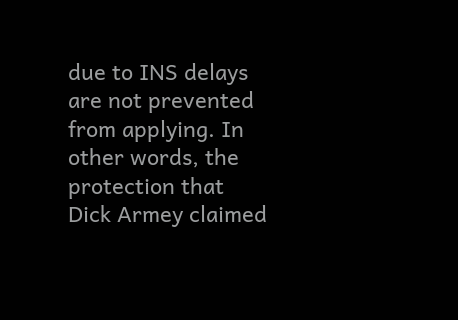due to INS delays are not prevented from applying. In other words, the protection that Dick Armey claimed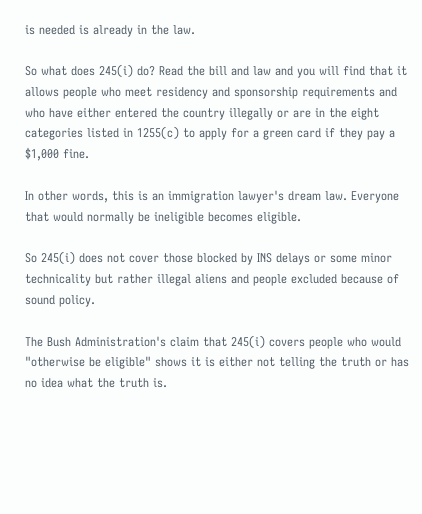is needed is already in the law.

So what does 245(i) do? Read the bill and law and you will find that it allows people who meet residency and sponsorship requirements and who have either entered the country illegally or are in the eight categories listed in 1255(c) to apply for a green card if they pay a $1,000 fine.

In other words, this is an immigration lawyer's dream law. Everyone that would normally be ineligible becomes eligible.

So 245(i) does not cover those blocked by INS delays or some minor technicality but rather illegal aliens and people excluded because of sound policy.

The Bush Administration's claim that 245(i) covers people who would "otherwise be eligible" shows it is either not telling the truth or has no idea what the truth is.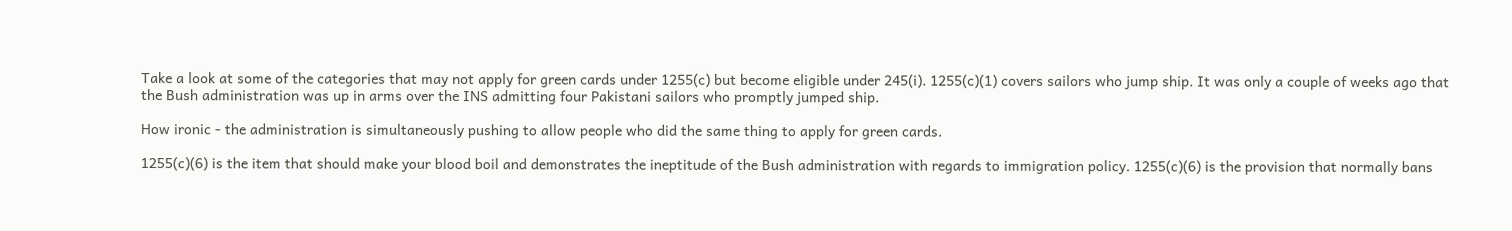Take a look at some of the categories that may not apply for green cards under 1255(c) but become eligible under 245(i). 1255(c)(1) covers sailors who jump ship. It was only a couple of weeks ago that the Bush administration was up in arms over the INS admitting four Pakistani sailors who promptly jumped ship.

How ironic - the administration is simultaneously pushing to allow people who did the same thing to apply for green cards.

1255(c)(6) is the item that should make your blood boil and demonstrates the ineptitude of the Bush administration with regards to immigration policy. 1255(c)(6) is the provision that normally bans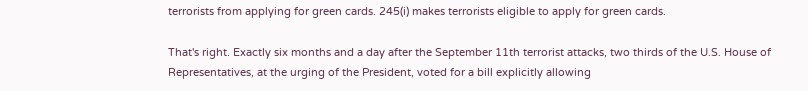terrorists from applying for green cards. 245(i) makes terrorists eligible to apply for green cards.

That's right. Exactly six months and a day after the September 11th terrorist attacks, two thirds of the U.S. House of Representatives, at the urging of the President, voted for a bill explicitly allowing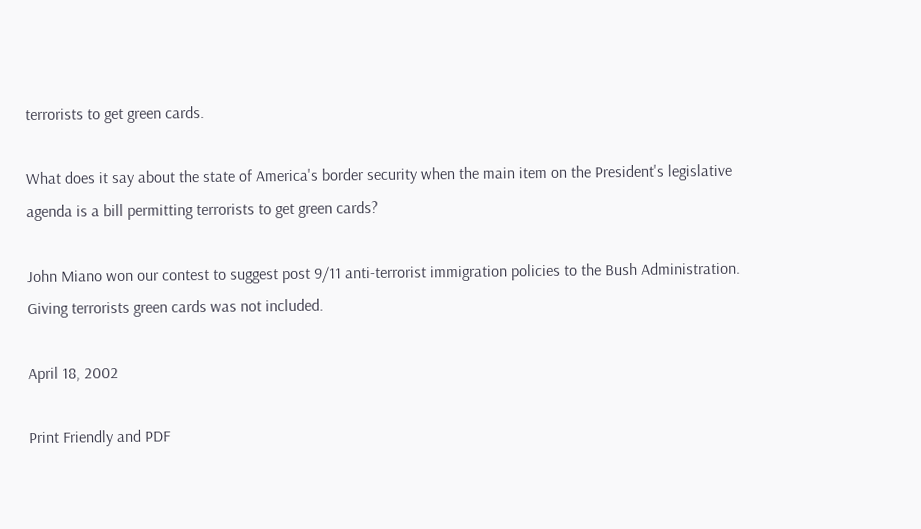terrorists to get green cards.

What does it say about the state of America's border security when the main item on the President's legislative agenda is a bill permitting terrorists to get green cards?

John Miano won our contest to suggest post 9/11 anti-terrorist immigration policies to the Bush Administration. Giving terrorists green cards was not included.

April 18, 2002

Print Friendly and PDF